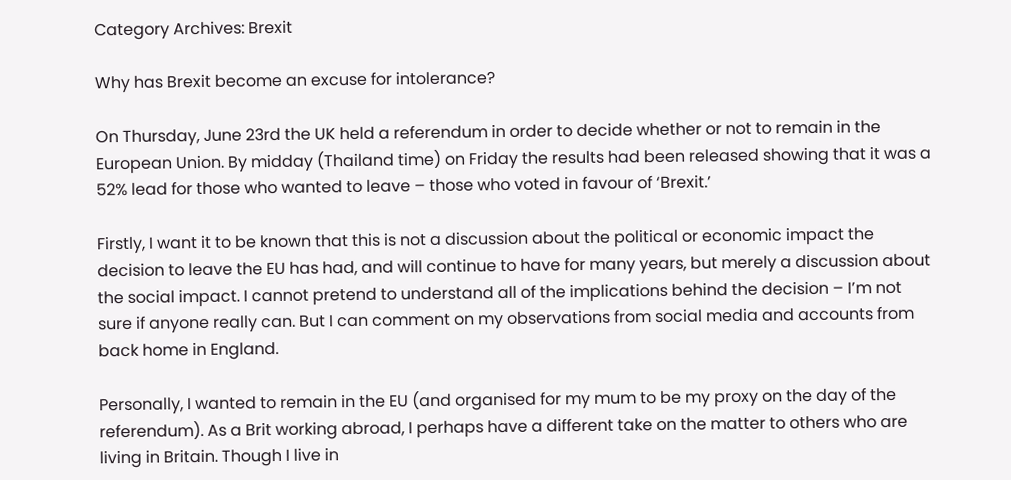Category Archives: Brexit

Why has Brexit become an excuse for intolerance?

On Thursday, June 23rd the UK held a referendum in order to decide whether or not to remain in the European Union. By midday (Thailand time) on Friday the results had been released showing that it was a 52% lead for those who wanted to leave – those who voted in favour of ‘Brexit.’

Firstly, I want it to be known that this is not a discussion about the political or economic impact the decision to leave the EU has had, and will continue to have for many years, but merely a discussion about the social impact. I cannot pretend to understand all of the implications behind the decision – I’m not sure if anyone really can. But I can comment on my observations from social media and accounts from back home in England.

Personally, I wanted to remain in the EU (and organised for my mum to be my proxy on the day of the referendum). As a Brit working abroad, I perhaps have a different take on the matter to others who are living in Britain. Though I live in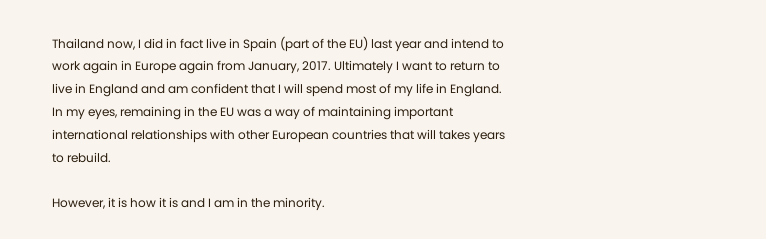Thailand now, I did in fact live in Spain (part of the EU) last year and intend to work again in Europe again from January, 2017. Ultimately I want to return to live in England and am confident that I will spend most of my life in England. In my eyes, remaining in the EU was a way of maintaining important international relationships with other European countries that will takes years to rebuild.

However, it is how it is and I am in the minority.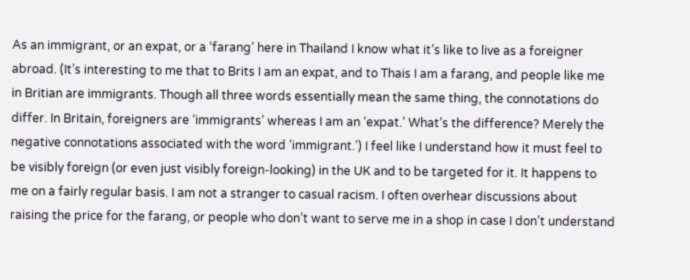As an immigrant, or an expat, or a ‘farang’ here in Thailand I know what it’s like to live as a foreigner abroad. (It’s interesting to me that to Brits I am an expat, and to Thais I am a farang, and people like me in Britian are immigrants. Though all three words essentially mean the same thing, the connotations do differ. In Britain, foreigners are ‘immigrants’ whereas I am an ‘expat.’ What’s the difference? Merely the negative connotations associated with the word ‘immigrant.’) I feel like I understand how it must feel to be visibly foreign (or even just visibly foreign-looking) in the UK and to be targeted for it. It happens to me on a fairly regular basis. I am not a stranger to casual racism. I often overhear discussions about raising the price for the farang, or people who don’t want to serve me in a shop in case I don’t understand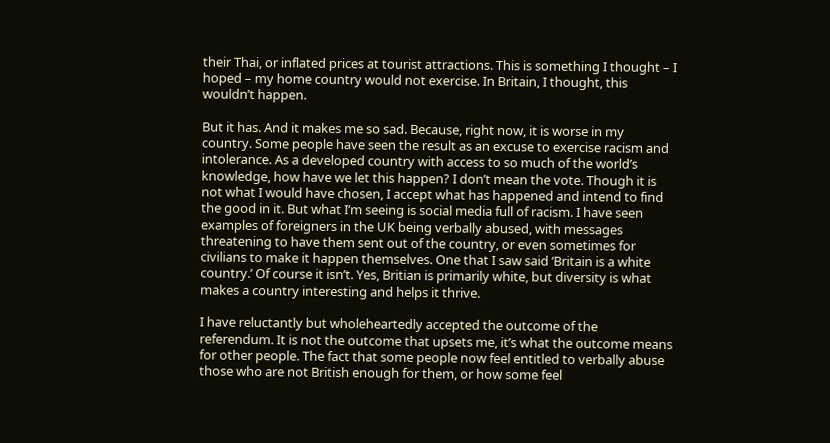their Thai, or inflated prices at tourist attractions. This is something I thought – I hoped – my home country would not exercise. In Britain, I thought, this wouldn’t happen.

But it has. And it makes me so sad. Because, right now, it is worse in my country. Some people have seen the result as an excuse to exercise racism and intolerance. As a developed country with access to so much of the world’s knowledge, how have we let this happen? I don’t mean the vote. Though it is not what I would have chosen, I accept what has happened and intend to find the good in it. But what I’m seeing is social media full of racism. I have seen examples of foreigners in the UK being verbally abused, with messages threatening to have them sent out of the country, or even sometimes for civilians to make it happen themselves. One that I saw said ‘Britain is a white country.’ Of course it isn’t. Yes, Britian is primarily white, but diversity is what makes a country interesting and helps it thrive.

I have reluctantly but wholeheartedly accepted the outcome of the referendum. It is not the outcome that upsets me, it’s what the outcome means for other people. The fact that some people now feel entitled to verbally abuse those who are not British enough for them, or how some feel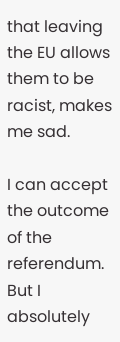that leaving the EU allows them to be racist, makes me sad.

I can accept the outcome of the referendum. But I absolutely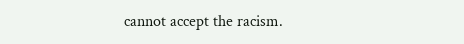cannot accept the racism.